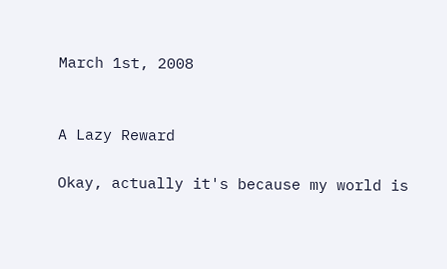March 1st, 2008


A Lazy Reward

Okay, actually it's because my world is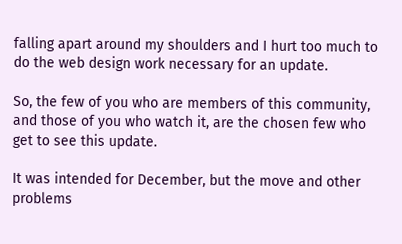falling apart around my shoulders and I hurt too much to do the web design work necessary for an update.

So, the few of you who are members of this community, and those of you who watch it, are the chosen few who get to see this update.

It was intended for December, but the move and other problems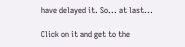have delayed it. So... at last...

Click on it and get to the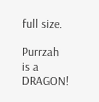full size.

Purrzah is a DRAGON!